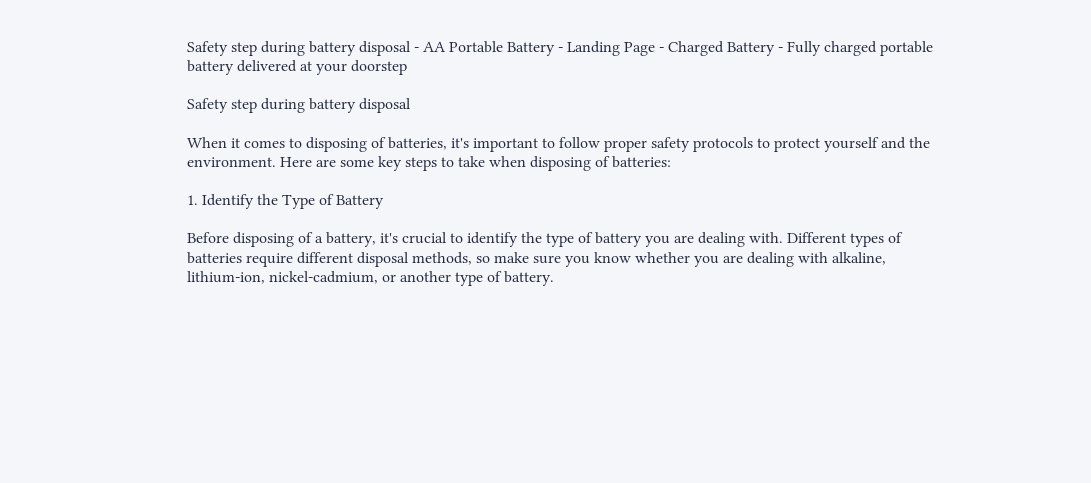Safety step during battery disposal - AA Portable Battery - Landing Page - Charged Battery - Fully charged portable battery delivered at your doorstep

Safety step during battery disposal

When it comes to disposing of batteries, it's important to follow proper safety protocols to protect yourself and the environment. Here are some key steps to take when disposing of batteries:

1. Identify the Type of Battery

Before disposing of a battery, it's crucial to identify the type of battery you are dealing with. Different types of batteries require different disposal methods, so make sure you know whether you are dealing with alkaline, lithium-ion, nickel-cadmium, or another type of battery.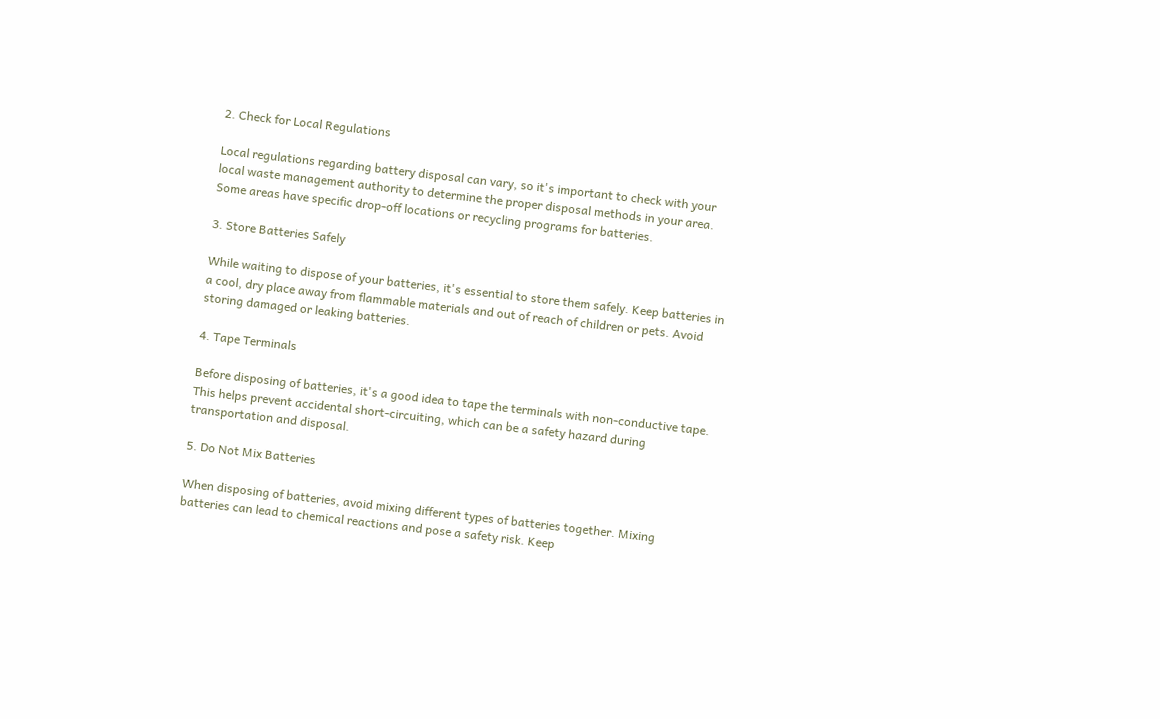2. Check for Local Regulations

Local regulations regarding battery disposal can vary, so it's important to check with your local waste management authority to determine the proper disposal methods in your area. Some areas have specific drop-off locations or recycling programs for batteries.

3. Store Batteries Safely

While waiting to dispose of your batteries, it's essential to store them safely. Keep batteries in a cool, dry place away from flammable materials and out of reach of children or pets. Avoid storing damaged or leaking batteries.

4. Tape Terminals

Before disposing of batteries, it's a good idea to tape the terminals with non-conductive tape. This helps prevent accidental short-circuiting, which can be a safety hazard during transportation and disposal.

5. Do Not Mix Batteries

When disposing of batteries, avoid mixing different types of batteries together. Mixing batteries can lead to chemical reactions and pose a safety risk. Keep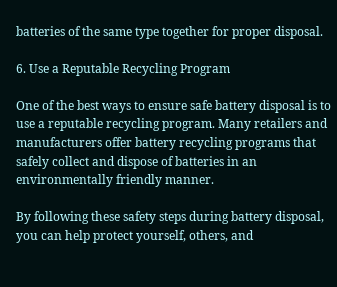batteries of the same type together for proper disposal.

6. Use a Reputable Recycling Program

One of the best ways to ensure safe battery disposal is to use a reputable recycling program. Many retailers and manufacturers offer battery recycling programs that safely collect and dispose of batteries in an environmentally friendly manner.

By following these safety steps during battery disposal, you can help protect yourself, others, and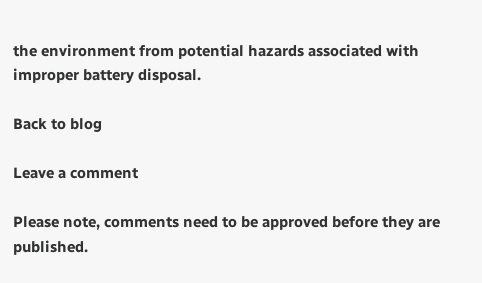the environment from potential hazards associated with improper battery disposal.

Back to blog

Leave a comment

Please note, comments need to be approved before they are published.